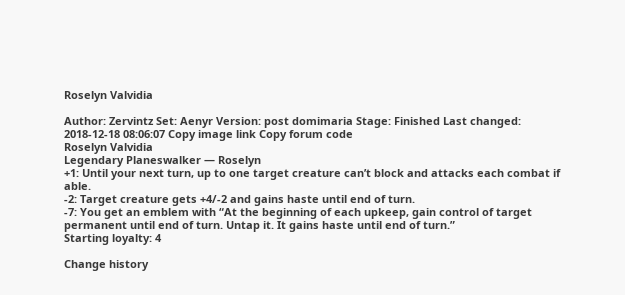Roselyn Valvidia

Author: Zervintz Set: Aenyr Version: post domimaria Stage: Finished Last changed: 2018-12-18 08:06:07 Copy image link Copy forum code
Roselyn Valvidia
Legendary Planeswalker — Roselyn
+1: Until your next turn, up to one target creature can’t block and attacks each combat if able.
-2: Target creature gets +4/-2 and gains haste until end of turn.
-7: You get an emblem with “At the beginning of each upkeep, gain control of target permanent until end of turn. Untap it. It gains haste until end of turn.”
Starting loyalty: 4

Change history